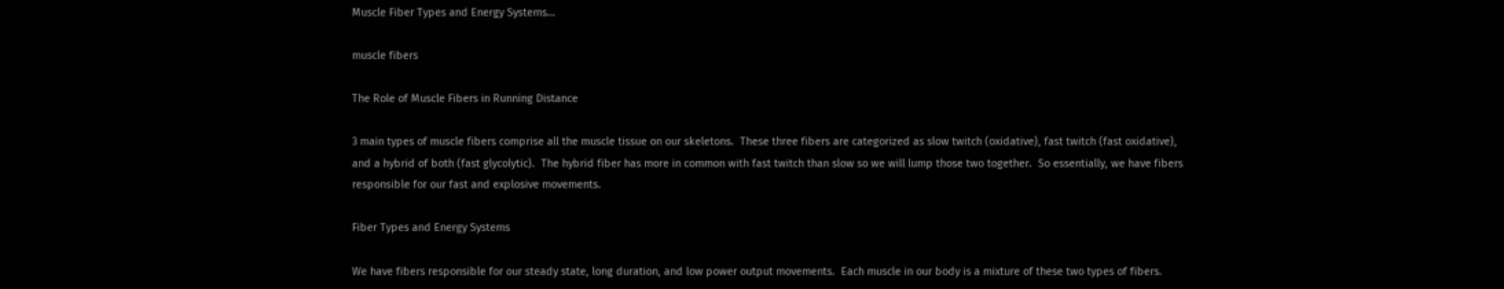Muscle Fiber Types and Energy Systems…

muscle fibers

The Role of Muscle Fibers in Running Distance

3 main types of muscle fibers comprise all the muscle tissue on our skeletons.  These three fibers are categorized as slow twitch (oxidative), fast twitch (fast oxidative), and a hybrid of both (fast glycolytic).  The hybrid fiber has more in common with fast twitch than slow so we will lump those two together.  So essentially, we have fibers responsible for our fast and explosive movements.

Fiber Types and Energy Systems

We have fibers responsible for our steady state, long duration, and low power output movements.  Each muscle in our body is a mixture of these two types of fibers.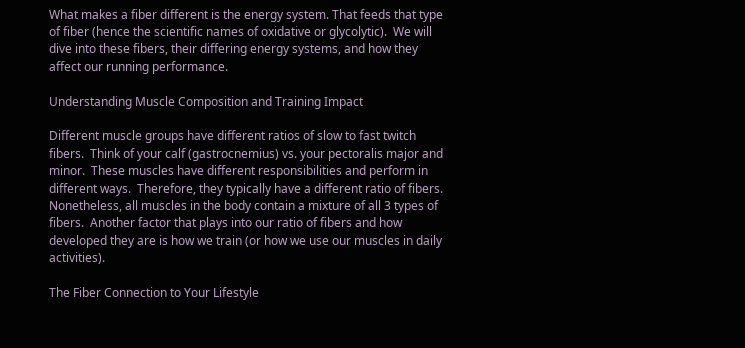What makes a fiber different is the energy system. That feeds that type of fiber (hence the scientific names of oxidative or glycolytic).  We will dive into these fibers, their differing energy systems, and how they affect our running performance.

Understanding Muscle Composition and Training Impact

Different muscle groups have different ratios of slow to fast twitch fibers.  Think of your calf (gastrocnemius) vs. your pectoralis major and minor.  These muscles have different responsibilities and perform in different ways.  Therefore, they typically have a different ratio of fibers. Nonetheless, all muscles in the body contain a mixture of all 3 types of fibers.  Another factor that plays into our ratio of fibers and how developed they are is how we train (or how we use our muscles in daily activities).

The Fiber Connection to Your Lifestyle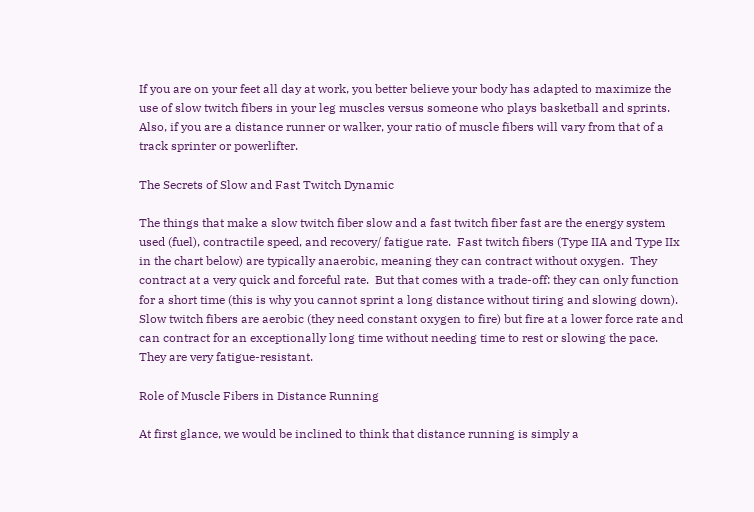If you are on your feet all day at work, you better believe your body has adapted to maximize the use of slow twitch fibers in your leg muscles versus someone who plays basketball and sprints. Also, if you are a distance runner or walker, your ratio of muscle fibers will vary from that of a track sprinter or powerlifter.

The Secrets of Slow and Fast Twitch Dynamic

The things that make a slow twitch fiber slow and a fast twitch fiber fast are the energy system used (fuel), contractile speed, and recovery/ fatigue rate.  Fast twitch fibers (Type IIA and Type IIx in the chart below) are typically anaerobic, meaning they can contract without oxygen.  They contract at a very quick and forceful rate.  But that comes with a trade-off: they can only function for a short time (this is why you cannot sprint a long distance without tiring and slowing down).  Slow twitch fibers are aerobic (they need constant oxygen to fire) but fire at a lower force rate and can contract for an exceptionally long time without needing time to rest or slowing the pace.  They are very fatigue-resistant.

Role of Muscle Fibers in Distance Running

At first glance, we would be inclined to think that distance running is simply a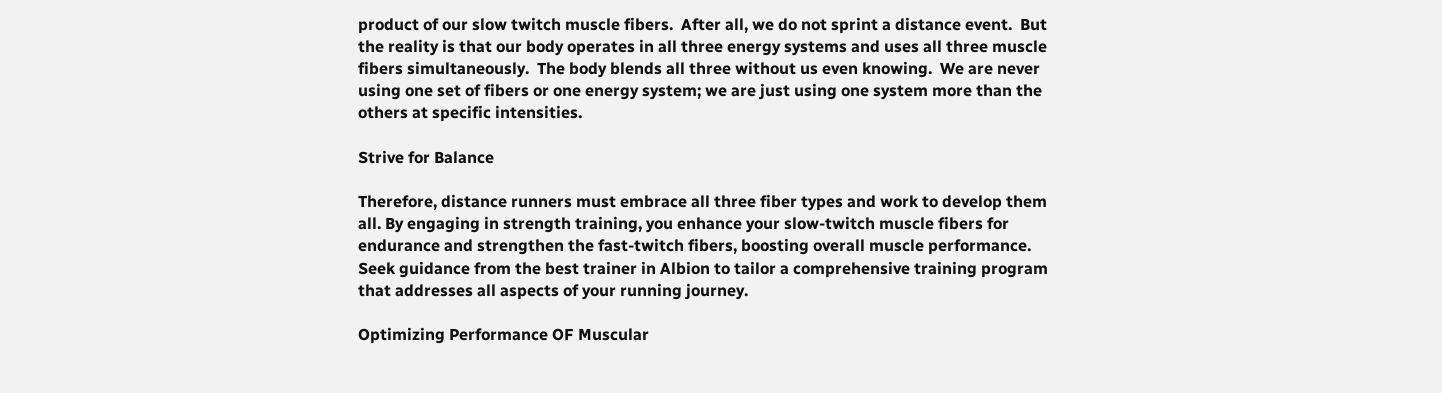product of our slow twitch muscle fibers.  After all, we do not sprint a distance event.  But the reality is that our body operates in all three energy systems and uses all three muscle fibers simultaneously.  The body blends all three without us even knowing.  We are never using one set of fibers or one energy system; we are just using one system more than the others at specific intensities.

Strive for Balance

Therefore, distance runners must embrace all three fiber types and work to develop them all. By engaging in strength training, you enhance your slow-twitch muscle fibers for endurance and strengthen the fast-twitch fibers, boosting overall muscle performance. Seek guidance from the best trainer in Albion to tailor a comprehensive training program that addresses all aspects of your running journey.

Optimizing Performance OF Muscular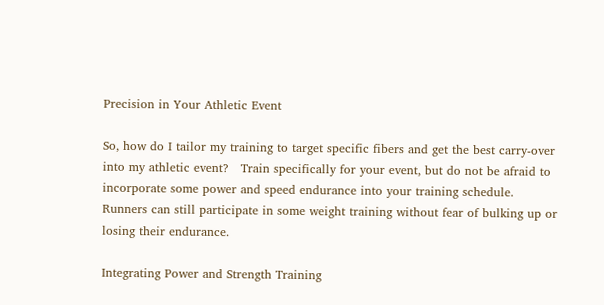Precision in Your Athletic Event

So, how do I tailor my training to target specific fibers and get the best carry-over into my athletic event?   Train specifically for your event, but do not be afraid to incorporate some power and speed endurance into your training schedule.  Runners can still participate in some weight training without fear of bulking up or losing their endurance.

Integrating Power and Strength Training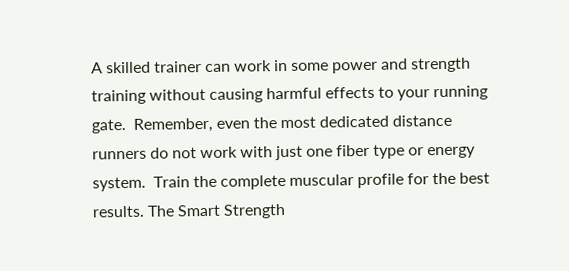A skilled trainer can work in some power and strength training without causing harmful effects to your running gate.  Remember, even the most dedicated distance runners do not work with just one fiber type or energy system.  Train the complete muscular profile for the best results. The Smart Strength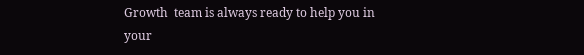Growth  team is always ready to help you in your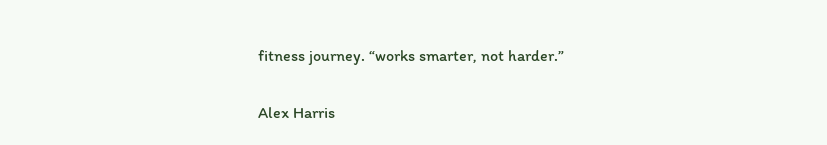fitness journey. “works smarter, not harder.”

Alex Harris